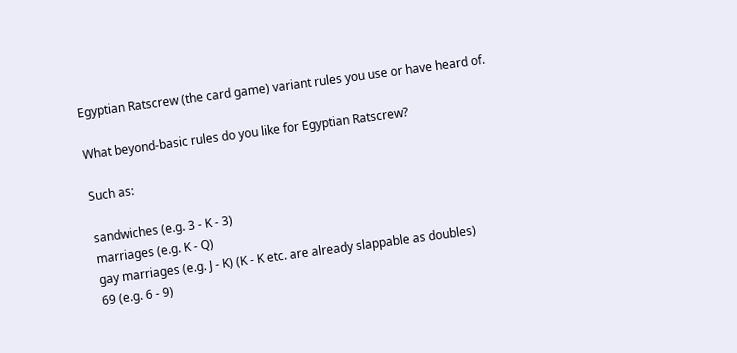Egyptian Ratscrew (the card game) variant rules you use or have heard of.

What beyond-basic rules do you like for Egyptian Ratscrew?

Such as:

sandwiches (e.g. 3 - K - 3)
marriages (e.g. K - Q)
gay marriages (e.g. J - K) (K - K etc. are already slappable as doubles)
69 (e.g. 6 - 9)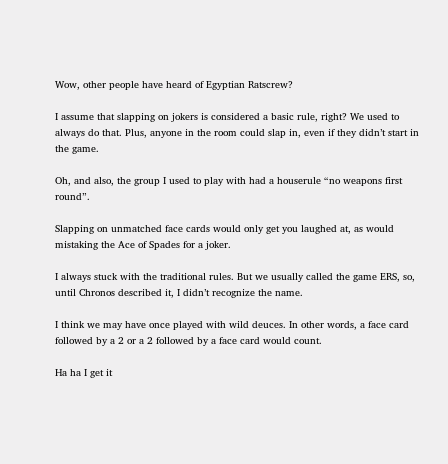Wow, other people have heard of Egyptian Ratscrew?

I assume that slapping on jokers is considered a basic rule, right? We used to always do that. Plus, anyone in the room could slap in, even if they didn’t start in the game.

Oh, and also, the group I used to play with had a houserule “no weapons first round”.

Slapping on unmatched face cards would only get you laughed at, as would mistaking the Ace of Spades for a joker.

I always stuck with the traditional rules. But we usually called the game ERS, so, until Chronos described it, I didn’t recognize the name.

I think we may have once played with wild deuces. In other words, a face card followed by a 2 or a 2 followed by a face card would count.

Ha ha I get it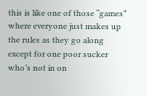this is like one of those “games” where everyone just makes up the rules as they go along except for one poor sucker who’s not in on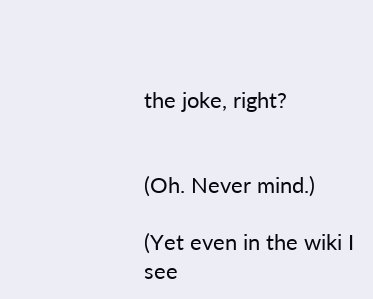the joke, right?


(Oh. Never mind.)

(Yet even in the wiki I see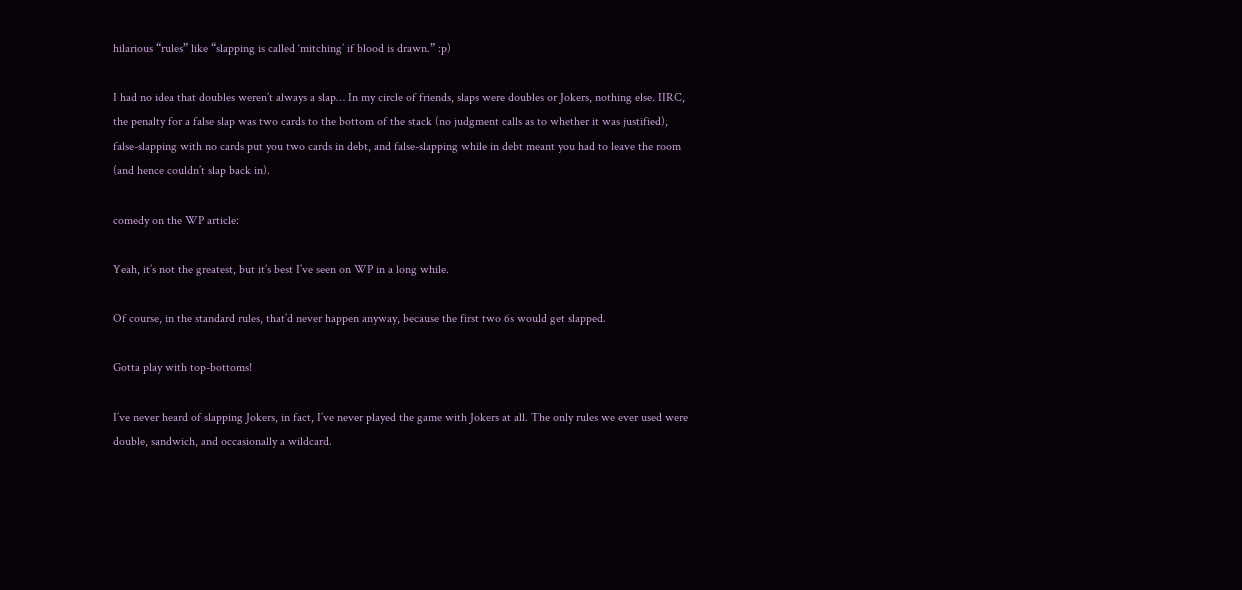hilarious “rules” like “slapping is called ‘mitching’ if blood is drawn.” :p)

I had no idea that doubles weren’t always a slap… In my circle of friends, slaps were doubles or Jokers, nothing else. IIRC, the penalty for a false slap was two cards to the bottom of the stack (no judgment calls as to whether it was justified), false-slapping with no cards put you two cards in debt, and false-slapping while in debt meant you had to leave the room (and hence couldn’t slap back in).

comedy on the WP article:

Yeah, it’s not the greatest, but it’s best I’ve seen on WP in a long while.

Of course, in the standard rules, that’d never happen anyway, because the first two 6s would get slapped.

Gotta play with top-bottoms!

I’ve never heard of slapping Jokers, in fact, I’ve never played the game with Jokers at all. The only rules we ever used were double, sandwich, and occasionally a wildcard.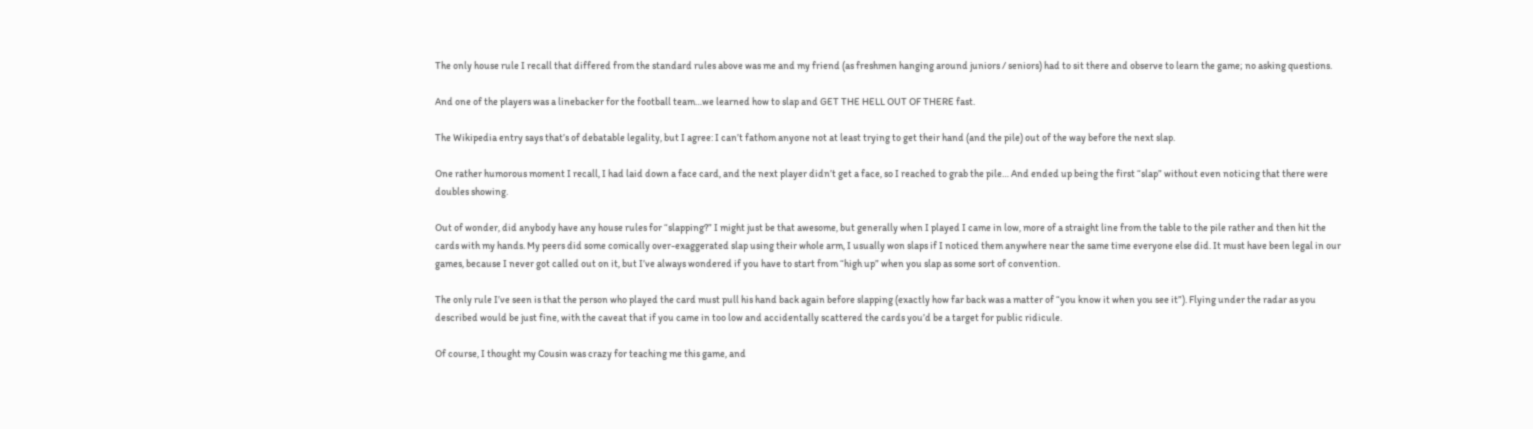The only house rule I recall that differed from the standard rules above was me and my friend (as freshmen hanging around juniors / seniors) had to sit there and observe to learn the game; no asking questions.

And one of the players was a linebacker for the football team…we learned how to slap and GET THE HELL OUT OF THERE fast.

The Wikipedia entry says that’s of debatable legality, but I agree: I can’t fathom anyone not at least trying to get their hand (and the pile) out of the way before the next slap.

One rather humorous moment I recall, I had laid down a face card, and the next player didn’t get a face, so I reached to grab the pile… And ended up being the first “slap” without even noticing that there were doubles showing.

Out of wonder, did anybody have any house rules for “slapping?” I might just be that awesome, but generally when I played I came in low, more of a straight line from the table to the pile rather and then hit the cards with my hands. My peers did some comically over-exaggerated slap using their whole arm, I usually won slaps if I noticed them anywhere near the same time everyone else did. It must have been legal in our games, because I never got called out on it, but I’ve always wondered if you have to start from “high up” when you slap as some sort of convention.

The only rule I’ve seen is that the person who played the card must pull his hand back again before slapping (exactly how far back was a matter of “you know it when you see it”). Flying under the radar as you described would be just fine, with the caveat that if you came in too low and accidentally scattered the cards you’d be a target for public ridicule.

Of course, I thought my Cousin was crazy for teaching me this game, and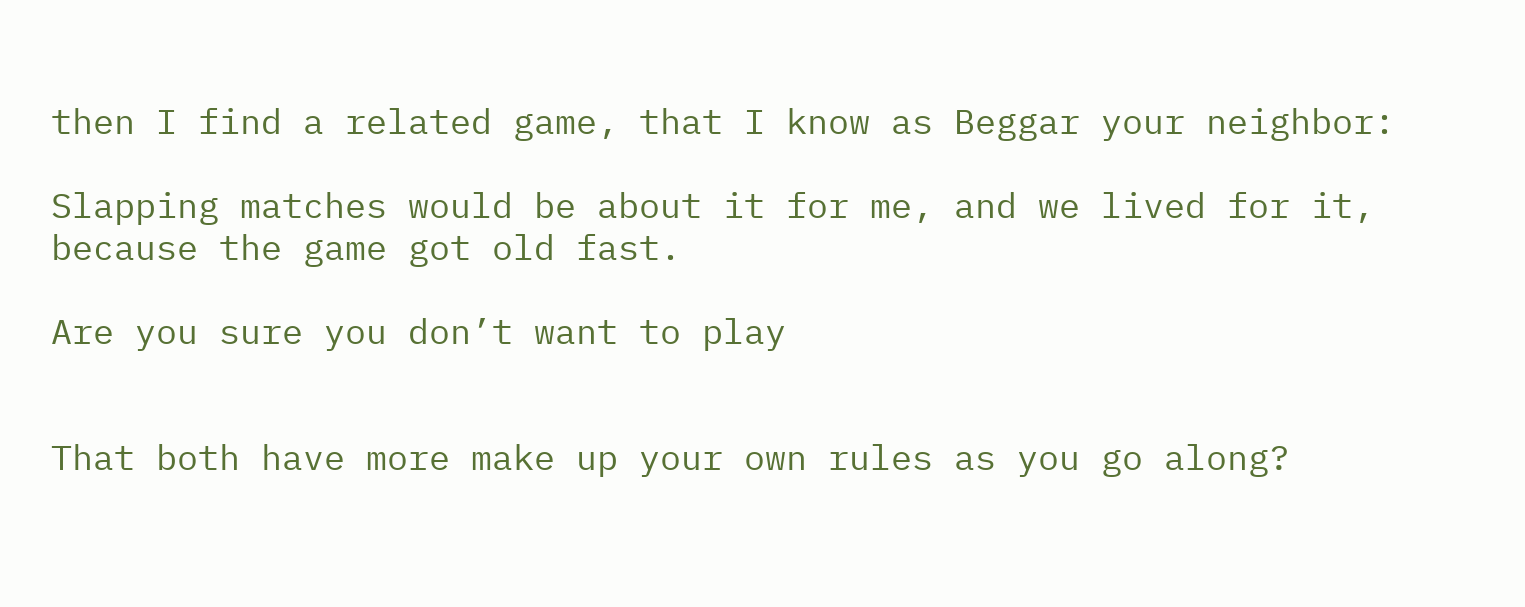then I find a related game, that I know as Beggar your neighbor:

Slapping matches would be about it for me, and we lived for it, because the game got old fast.

Are you sure you don’t want to play


That both have more make up your own rules as you go along?